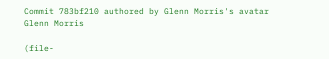Commit 783bf210 authored by Glenn Morris's avatar Glenn Morris

(file-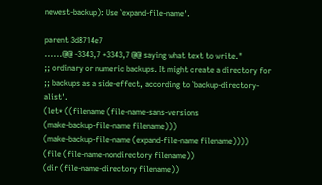newest-backup): Use `expand-file-name'.

parent 3d8714e7
......@@ -3343,7 +3343,7 @@ saying what text to write."
;; ordinary or numeric backups. It might create a directory for
;; backups as a side-effect, according to `backup-directory-alist'.
(let* ((filename (file-name-sans-versions
(make-backup-file-name filename)))
(make-backup-file-name (expand-file-name filename))))
(file (file-name-nondirectory filename))
(dir (file-name-directory filename))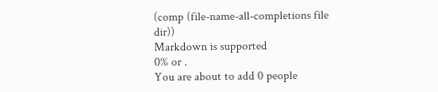(comp (file-name-all-completions file dir))
Markdown is supported
0% or .
You are about to add 0 people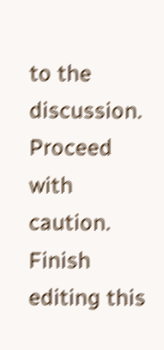to the discussion. Proceed with caution.
Finish editing this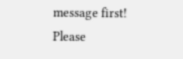message first!
Please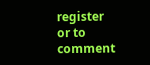register or to comment